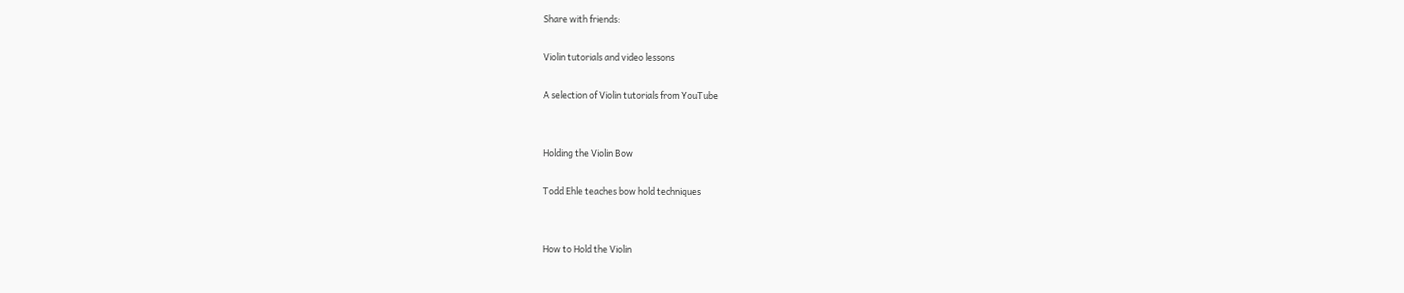Share with friends:

Violin tutorials and video lessons

A selection of Violin tutorials from YouTube


Holding the Violin Bow

Todd Ehle teaches bow hold techniques


How to Hold the Violin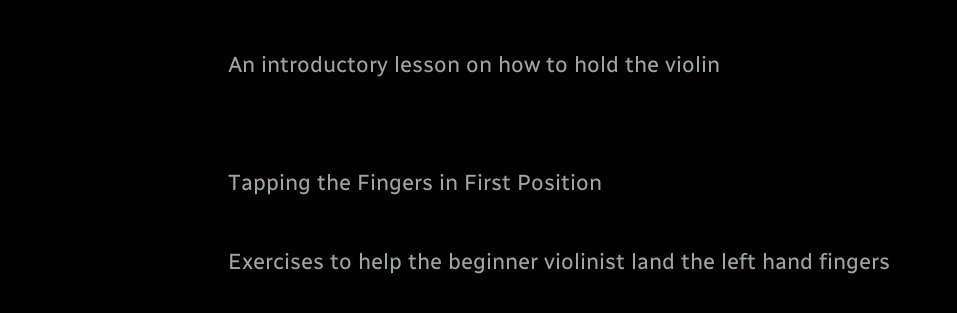An introductory lesson on how to hold the violin


Tapping the Fingers in First Position

Exercises to help the beginner violinist land the left hand fingers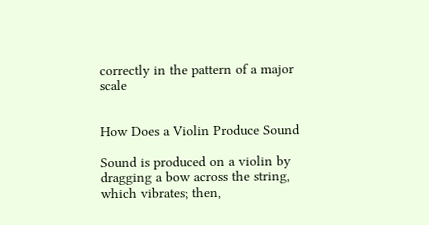correctly in the pattern of a major scale


How Does a Violin Produce Sound

Sound is produced on a violin by dragging a bow across the string, which vibrates; then,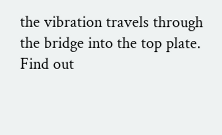the vibration travels through the bridge into the top plate. Find out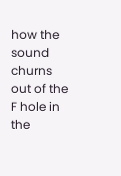how the sound churns out of the F hole in the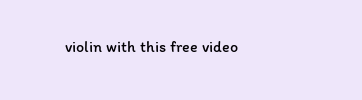violin with this free video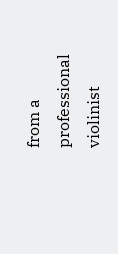from a professional violinist